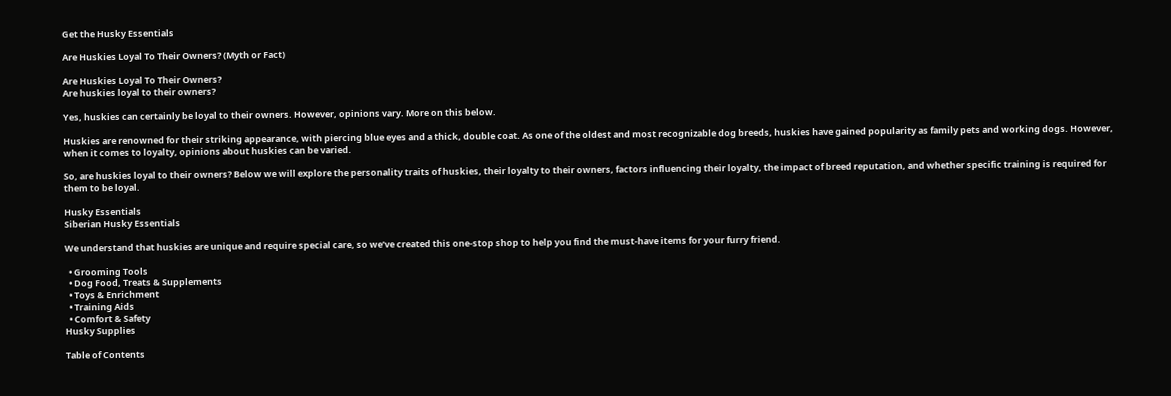Get the Husky Essentials

Are Huskies Loyal To Their Owners? (Myth or Fact)

Are Huskies Loyal To Their Owners?
Are huskies loyal to their owners?

Yes, huskies can certainly be loyal to their owners. However, opinions vary. More on this below.

Huskies are renowned for their striking appearance, with piercing blue eyes and a thick, double coat. As one of the oldest and most recognizable dog breeds, huskies have gained popularity as family pets and working dogs. However, when it comes to loyalty, opinions about huskies can be varied.

So, are huskies loyal to their owners? Below we will explore the personality traits of huskies, their loyalty to their owners, factors influencing their loyalty, the impact of breed reputation, and whether specific training is required for them to be loyal.

Husky Essentials
Siberian Husky Essentials

We understand that huskies are unique and require special care, so we’ve created this one-stop shop to help you find the must-have items for your furry friend.

  • Grooming Tools
  • Dog Food, Treats & Supplements
  • Toys & Enrichment
  • Training Aids
  • Comfort & Safety
Husky Supplies

Table of Contents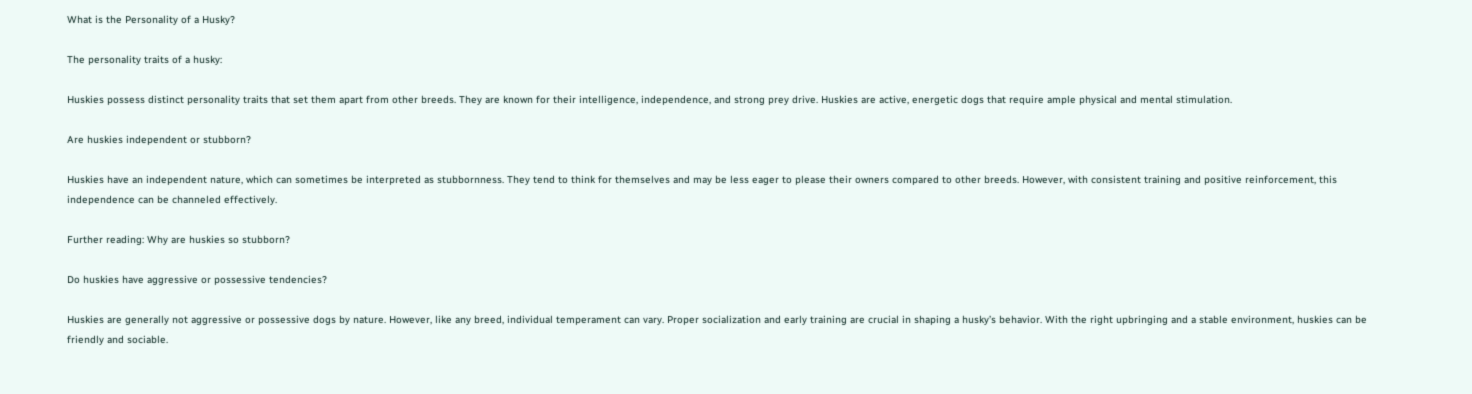What is the Personality of a Husky?

The personality traits of a husky:

Huskies possess distinct personality traits that set them apart from other breeds. They are known for their intelligence, independence, and strong prey drive. Huskies are active, energetic dogs that require ample physical and mental stimulation.

Are huskies independent or stubborn?

Huskies have an independent nature, which can sometimes be interpreted as stubbornness. They tend to think for themselves and may be less eager to please their owners compared to other breeds. However, with consistent training and positive reinforcement, this independence can be channeled effectively.

Further reading: Why are huskies so stubborn?

Do huskies have aggressive or possessive tendencies?

Huskies are generally not aggressive or possessive dogs by nature. However, like any breed, individual temperament can vary. Proper socialization and early training are crucial in shaping a husky’s behavior. With the right upbringing and a stable environment, huskies can be friendly and sociable.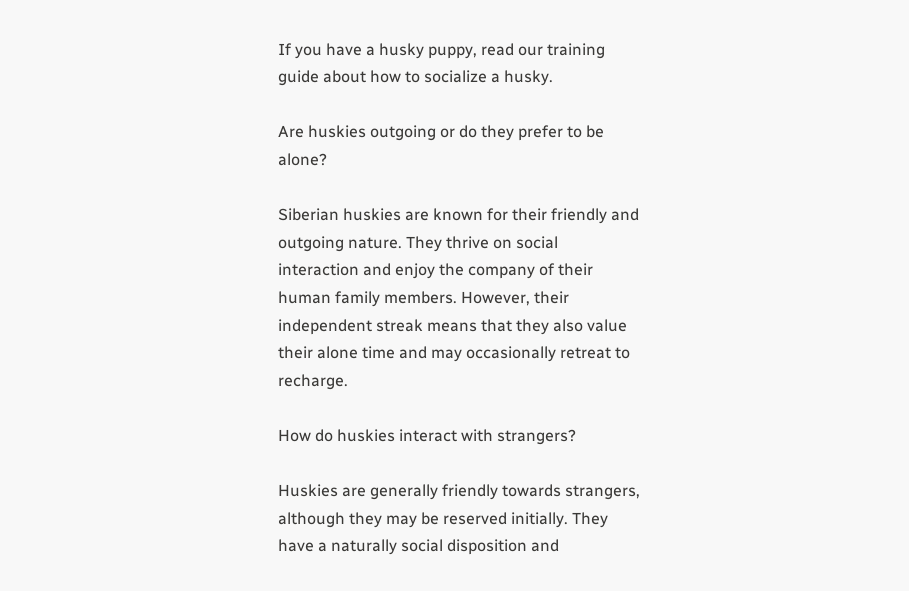If you have a husky puppy, read our training guide about how to socialize a husky.

Are huskies outgoing or do they prefer to be alone?

Siberian huskies are known for their friendly and outgoing nature. They thrive on social interaction and enjoy the company of their human family members. However, their independent streak means that they also value their alone time and may occasionally retreat to recharge.

How do huskies interact with strangers?

Huskies are generally friendly towards strangers, although they may be reserved initially. They have a naturally social disposition and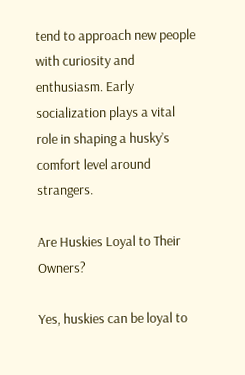tend to approach new people with curiosity and enthusiasm. Early socialization plays a vital role in shaping a husky’s comfort level around strangers.

Are Huskies Loyal to Their Owners?

Yes, huskies can be loyal to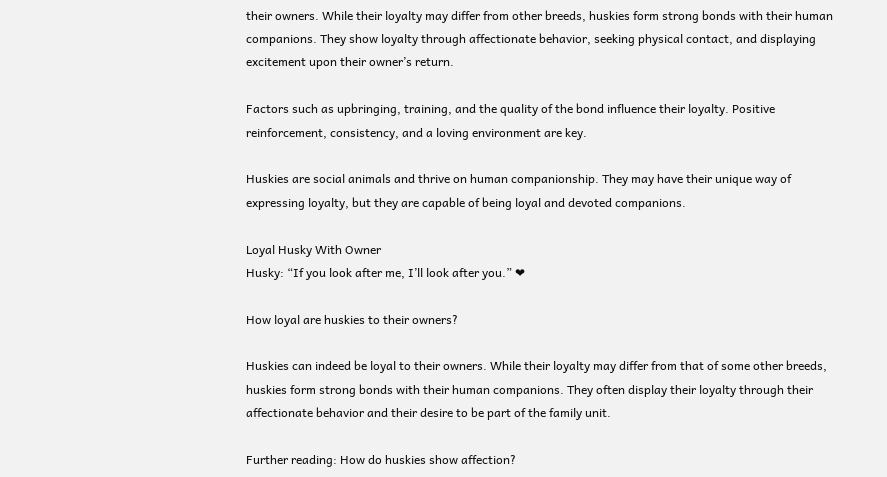their owners. While their loyalty may differ from other breeds, huskies form strong bonds with their human companions. They show loyalty through affectionate behavior, seeking physical contact, and displaying excitement upon their owner’s return.

Factors such as upbringing, training, and the quality of the bond influence their loyalty. Positive reinforcement, consistency, and a loving environment are key.

Huskies are social animals and thrive on human companionship. They may have their unique way of expressing loyalty, but they are capable of being loyal and devoted companions.

Loyal Husky With Owner
Husky: “If you look after me, I’ll look after you.” ❤

How loyal are huskies to their owners?

Huskies can indeed be loyal to their owners. While their loyalty may differ from that of some other breeds, huskies form strong bonds with their human companions. They often display their loyalty through their affectionate behavior and their desire to be part of the family unit.

Further reading: How do huskies show affection?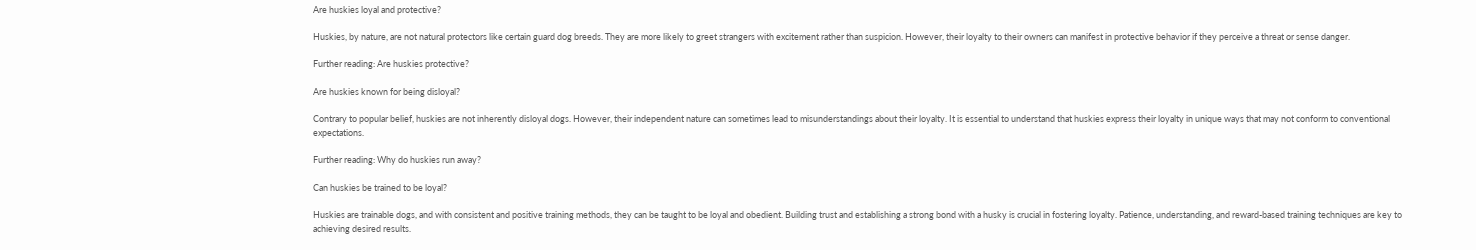Are huskies loyal and protective?

Huskies, by nature, are not natural protectors like certain guard dog breeds. They are more likely to greet strangers with excitement rather than suspicion. However, their loyalty to their owners can manifest in protective behavior if they perceive a threat or sense danger.

Further reading: Are huskies protective?

Are huskies known for being disloyal?

Contrary to popular belief, huskies are not inherently disloyal dogs. However, their independent nature can sometimes lead to misunderstandings about their loyalty. It is essential to understand that huskies express their loyalty in unique ways that may not conform to conventional expectations.

Further reading: Why do huskies run away?

Can huskies be trained to be loyal?

Huskies are trainable dogs, and with consistent and positive training methods, they can be taught to be loyal and obedient. Building trust and establishing a strong bond with a husky is crucial in fostering loyalty. Patience, understanding, and reward-based training techniques are key to achieving desired results.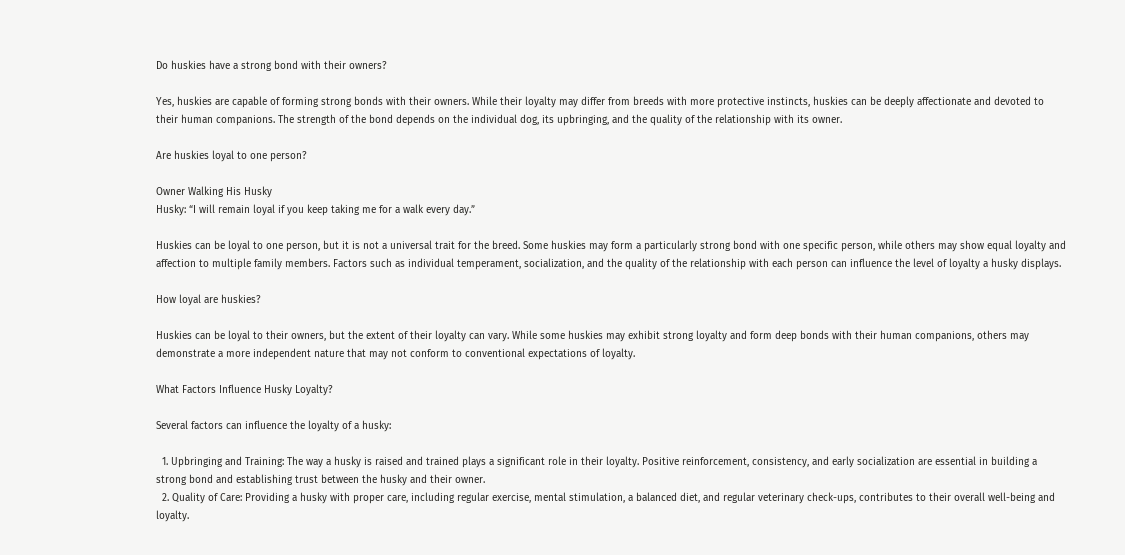Do huskies have a strong bond with their owners?

Yes, huskies are capable of forming strong bonds with their owners. While their loyalty may differ from breeds with more protective instincts, huskies can be deeply affectionate and devoted to their human companions. The strength of the bond depends on the individual dog, its upbringing, and the quality of the relationship with its owner.

Are huskies loyal to one person?

Owner Walking His Husky
Husky: “I will remain loyal if you keep taking me for a walk every day.”

Huskies can be loyal to one person, but it is not a universal trait for the breed. Some huskies may form a particularly strong bond with one specific person, while others may show equal loyalty and affection to multiple family members. Factors such as individual temperament, socialization, and the quality of the relationship with each person can influence the level of loyalty a husky displays.

How loyal are huskies?

Huskies can be loyal to their owners, but the extent of their loyalty can vary. While some huskies may exhibit strong loyalty and form deep bonds with their human companions, others may demonstrate a more independent nature that may not conform to conventional expectations of loyalty.

What Factors Influence Husky Loyalty?

Several factors can influence the loyalty of a husky:

  1. Upbringing and Training: The way a husky is raised and trained plays a significant role in their loyalty. Positive reinforcement, consistency, and early socialization are essential in building a strong bond and establishing trust between the husky and their owner.
  2. Quality of Care: Providing a husky with proper care, including regular exercise, mental stimulation, a balanced diet, and regular veterinary check-ups, contributes to their overall well-being and loyalty.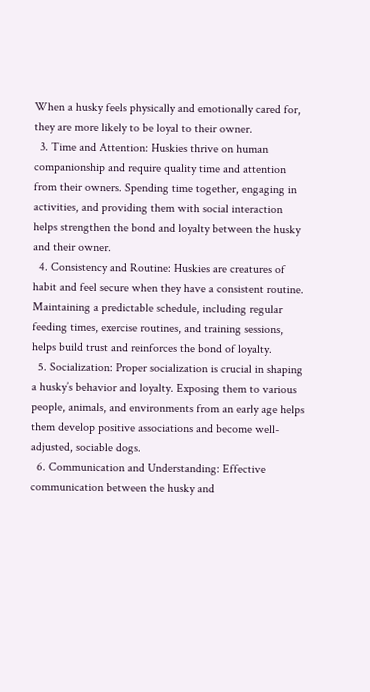When a husky feels physically and emotionally cared for, they are more likely to be loyal to their owner.
  3. Time and Attention: Huskies thrive on human companionship and require quality time and attention from their owners. Spending time together, engaging in activities, and providing them with social interaction helps strengthen the bond and loyalty between the husky and their owner.
  4. Consistency and Routine: Huskies are creatures of habit and feel secure when they have a consistent routine. Maintaining a predictable schedule, including regular feeding times, exercise routines, and training sessions, helps build trust and reinforces the bond of loyalty.
  5. Socialization: Proper socialization is crucial in shaping a husky’s behavior and loyalty. Exposing them to various people, animals, and environments from an early age helps them develop positive associations and become well-adjusted, sociable dogs.
  6. Communication and Understanding: Effective communication between the husky and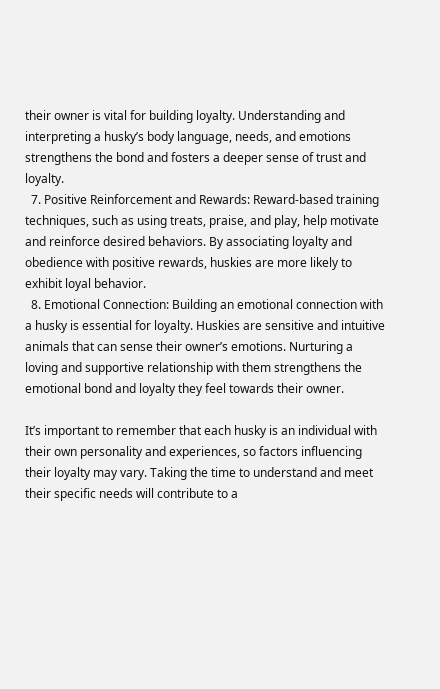their owner is vital for building loyalty. Understanding and interpreting a husky’s body language, needs, and emotions strengthens the bond and fosters a deeper sense of trust and loyalty.
  7. Positive Reinforcement and Rewards: Reward-based training techniques, such as using treats, praise, and play, help motivate and reinforce desired behaviors. By associating loyalty and obedience with positive rewards, huskies are more likely to exhibit loyal behavior.
  8. Emotional Connection: Building an emotional connection with a husky is essential for loyalty. Huskies are sensitive and intuitive animals that can sense their owner’s emotions. Nurturing a loving and supportive relationship with them strengthens the emotional bond and loyalty they feel towards their owner.

It’s important to remember that each husky is an individual with their own personality and experiences, so factors influencing their loyalty may vary. Taking the time to understand and meet their specific needs will contribute to a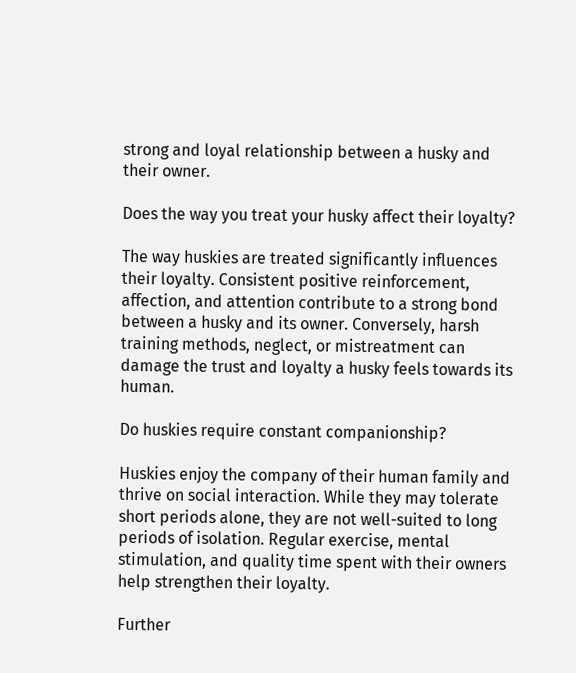strong and loyal relationship between a husky and their owner.

Does the way you treat your husky affect their loyalty?

The way huskies are treated significantly influences their loyalty. Consistent positive reinforcement, affection, and attention contribute to a strong bond between a husky and its owner. Conversely, harsh training methods, neglect, or mistreatment can damage the trust and loyalty a husky feels towards its human.

Do huskies require constant companionship?

Huskies enjoy the company of their human family and thrive on social interaction. While they may tolerate short periods alone, they are not well-suited to long periods of isolation. Regular exercise, mental stimulation, and quality time spent with their owners help strengthen their loyalty.

Further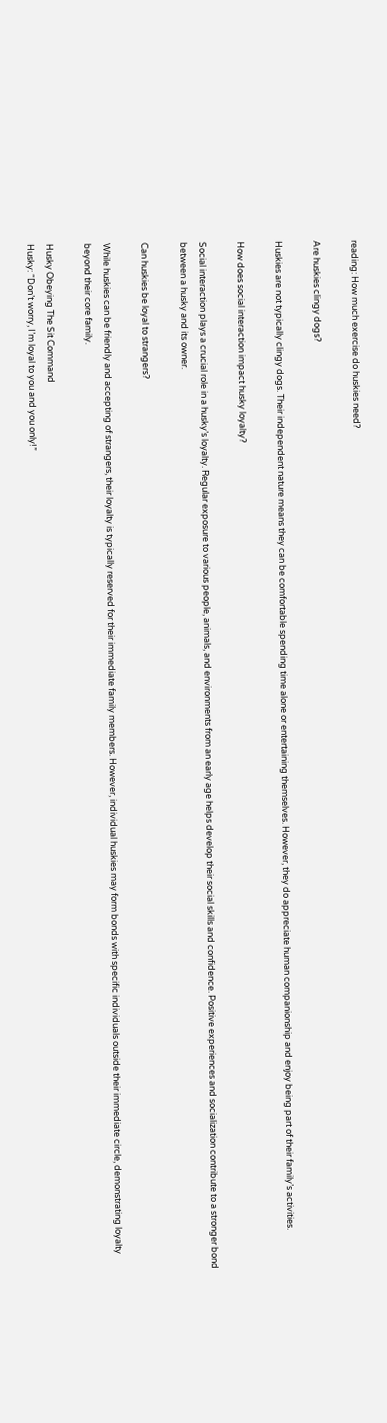reading: How much exercise do huskies need?

Are huskies clingy dogs?

Huskies are not typically clingy dogs. Their independent nature means they can be comfortable spending time alone or entertaining themselves. However, they do appreciate human companionship and enjoy being part of their family’s activities.

How does social interaction impact husky loyalty?

Social interaction plays a crucial role in a husky’s loyalty. Regular exposure to various people, animals, and environments from an early age helps develop their social skills and confidence. Positive experiences and socialization contribute to a stronger bond between a husky and its owner.

Can huskies be loyal to strangers?

While huskies can be friendly and accepting of strangers, their loyalty is typically reserved for their immediate family members. However, individual huskies may form bonds with specific individuals outside their immediate circle, demonstrating loyalty beyond their core family.

Husky Obeying The Sit Command
Husky: “Don’t worry, I’m loyal to you and you only!”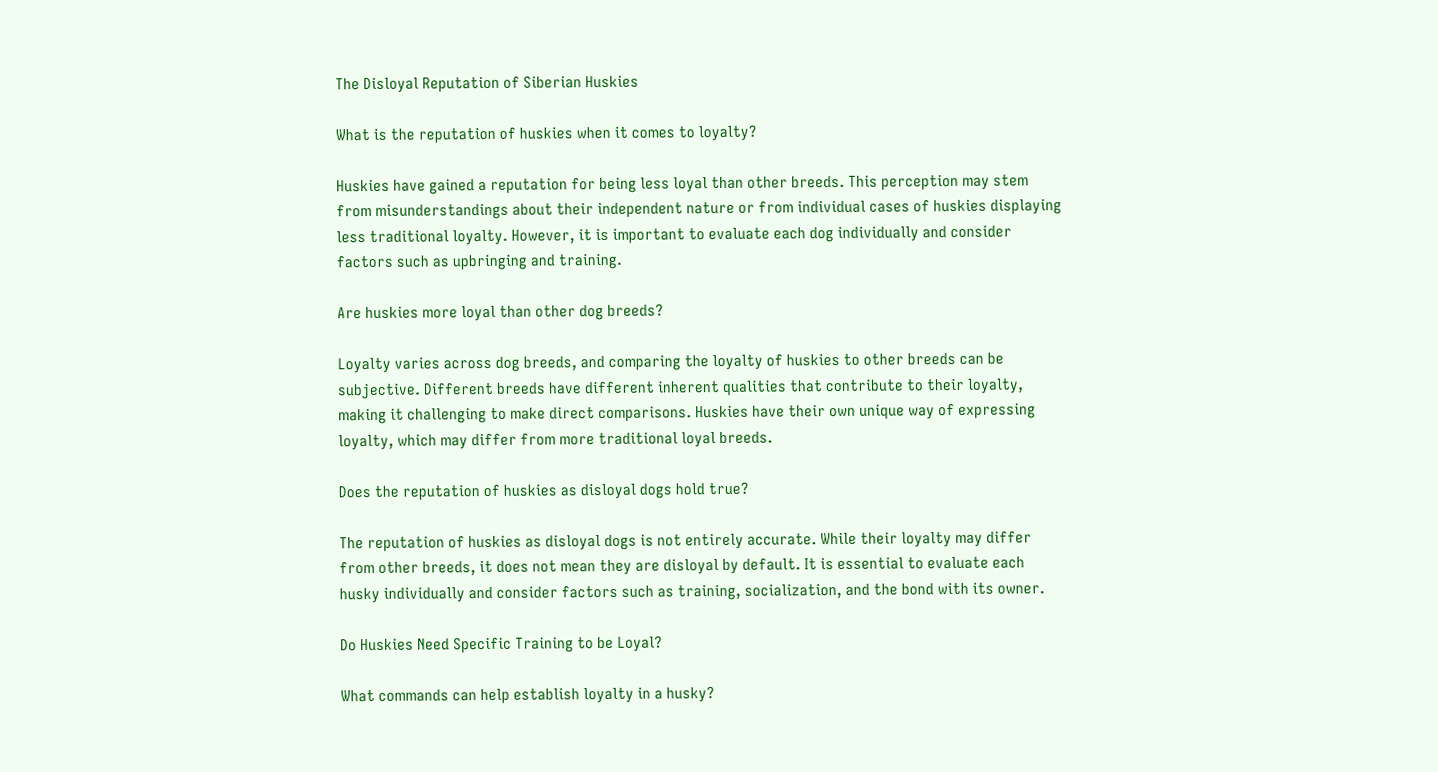The Disloyal Reputation of Siberian Huskies

What is the reputation of huskies when it comes to loyalty?

Huskies have gained a reputation for being less loyal than other breeds. This perception may stem from misunderstandings about their independent nature or from individual cases of huskies displaying less traditional loyalty. However, it is important to evaluate each dog individually and consider factors such as upbringing and training.

Are huskies more loyal than other dog breeds?

Loyalty varies across dog breeds, and comparing the loyalty of huskies to other breeds can be subjective. Different breeds have different inherent qualities that contribute to their loyalty, making it challenging to make direct comparisons. Huskies have their own unique way of expressing loyalty, which may differ from more traditional loyal breeds.

Does the reputation of huskies as disloyal dogs hold true?

The reputation of huskies as disloyal dogs is not entirely accurate. While their loyalty may differ from other breeds, it does not mean they are disloyal by default. It is essential to evaluate each husky individually and consider factors such as training, socialization, and the bond with its owner.

Do Huskies Need Specific Training to be Loyal?

What commands can help establish loyalty in a husky?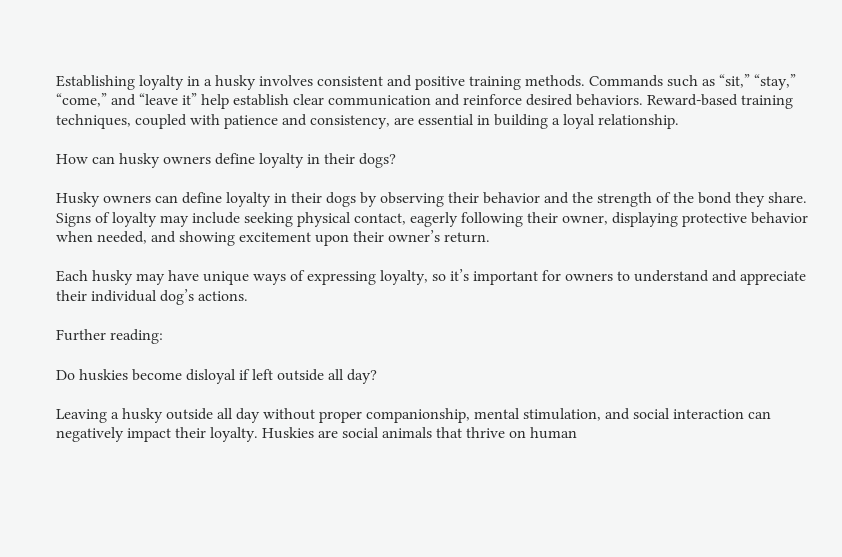Establishing loyalty in a husky involves consistent and positive training methods. Commands such as “sit,” “stay,” “come,” and “leave it” help establish clear communication and reinforce desired behaviors. Reward-based training techniques, coupled with patience and consistency, are essential in building a loyal relationship.

How can husky owners define loyalty in their dogs?

Husky owners can define loyalty in their dogs by observing their behavior and the strength of the bond they share. Signs of loyalty may include seeking physical contact, eagerly following their owner, displaying protective behavior when needed, and showing excitement upon their owner’s return.

Each husky may have unique ways of expressing loyalty, so it’s important for owners to understand and appreciate their individual dog’s actions.

Further reading:

Do huskies become disloyal if left outside all day?

Leaving a husky outside all day without proper companionship, mental stimulation, and social interaction can negatively impact their loyalty. Huskies are social animals that thrive on human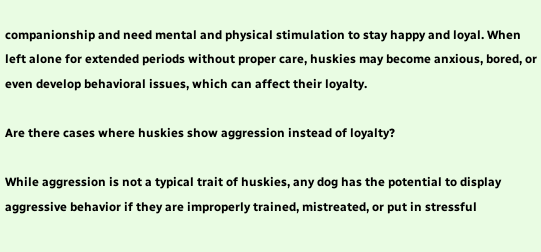companionship and need mental and physical stimulation to stay happy and loyal. When left alone for extended periods without proper care, huskies may become anxious, bored, or even develop behavioral issues, which can affect their loyalty.

Are there cases where huskies show aggression instead of loyalty?

While aggression is not a typical trait of huskies, any dog has the potential to display aggressive behavior if they are improperly trained, mistreated, or put in stressful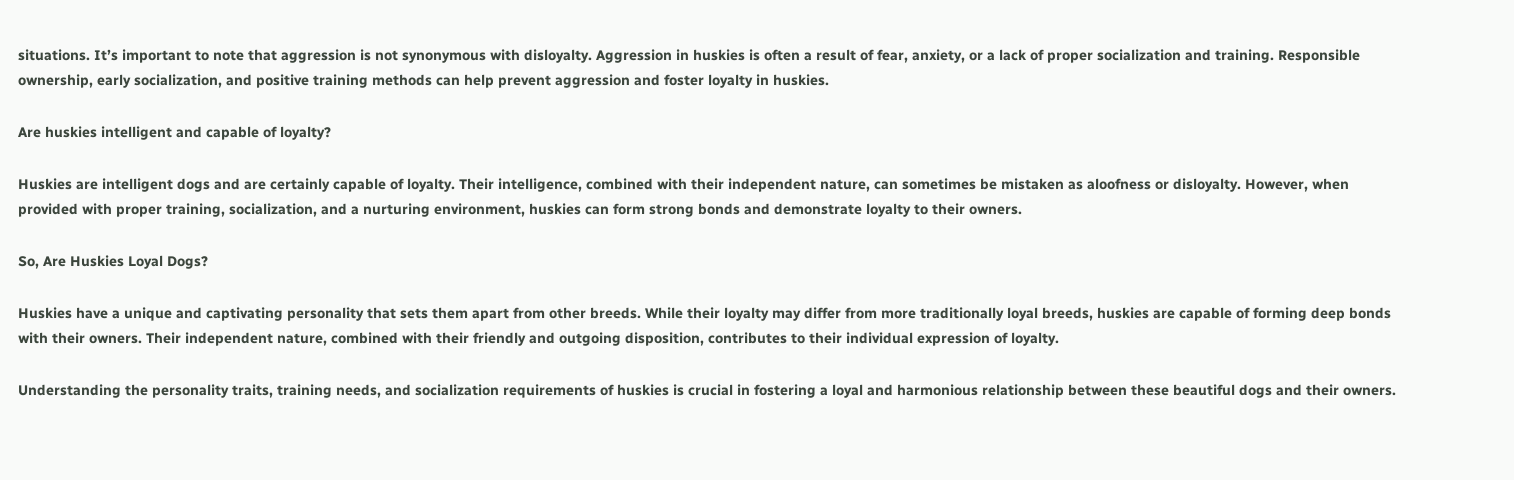situations. It’s important to note that aggression is not synonymous with disloyalty. Aggression in huskies is often a result of fear, anxiety, or a lack of proper socialization and training. Responsible ownership, early socialization, and positive training methods can help prevent aggression and foster loyalty in huskies.

Are huskies intelligent and capable of loyalty?

Huskies are intelligent dogs and are certainly capable of loyalty. Their intelligence, combined with their independent nature, can sometimes be mistaken as aloofness or disloyalty. However, when provided with proper training, socialization, and a nurturing environment, huskies can form strong bonds and demonstrate loyalty to their owners.

So, Are Huskies Loyal Dogs?

Huskies have a unique and captivating personality that sets them apart from other breeds. While their loyalty may differ from more traditionally loyal breeds, huskies are capable of forming deep bonds with their owners. Their independent nature, combined with their friendly and outgoing disposition, contributes to their individual expression of loyalty.

Understanding the personality traits, training needs, and socialization requirements of huskies is crucial in fostering a loyal and harmonious relationship between these beautiful dogs and their owners.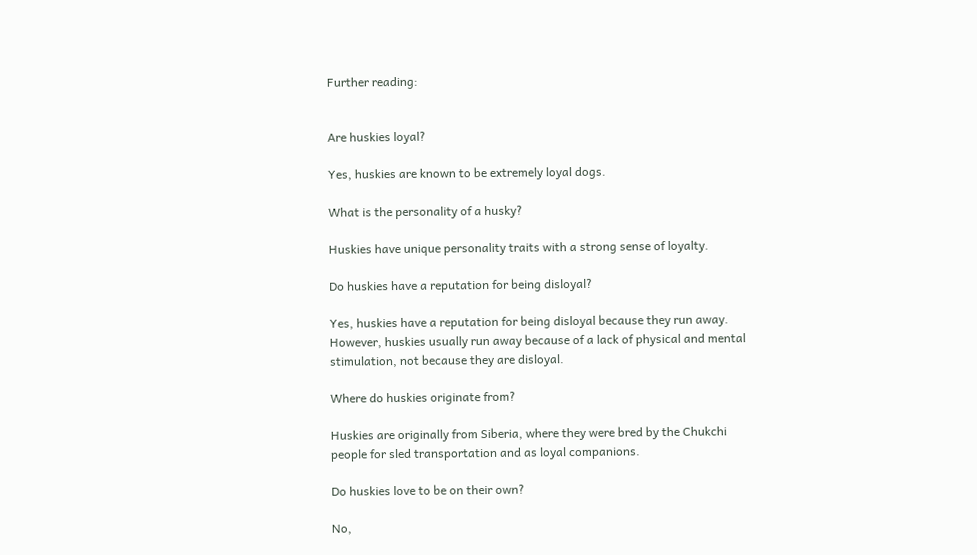Further reading:


Are huskies loyal?

Yes, huskies are known to be extremely loyal dogs.

What is the personality of a husky?

Huskies have unique personality traits with a strong sense of loyalty.

Do huskies have a reputation for being disloyal?

Yes, huskies have a reputation for being disloyal because they run away. However, huskies usually run away because of a lack of physical and mental stimulation, not because they are disloyal.

Where do huskies originate from?

Huskies are originally from Siberia, where they were bred by the Chukchi people for sled transportation and as loyal companions.

Do huskies love to be on their own?

No,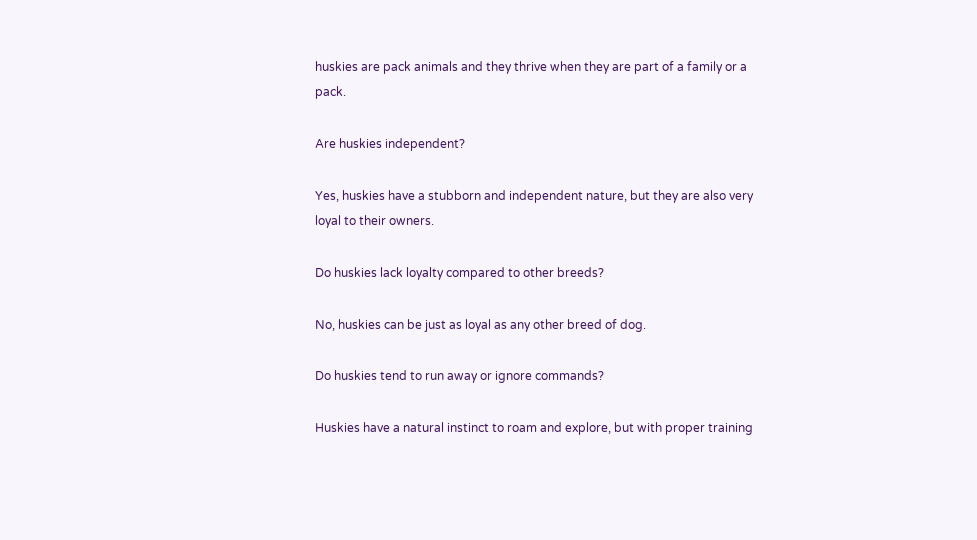huskies are pack animals and they thrive when they are part of a family or a pack.

Are huskies independent?

Yes, huskies have a stubborn and independent nature, but they are also very loyal to their owners.

Do huskies lack loyalty compared to other breeds?

No, huskies can be just as loyal as any other breed of dog.

Do huskies tend to run away or ignore commands?

Huskies have a natural instinct to roam and explore, but with proper training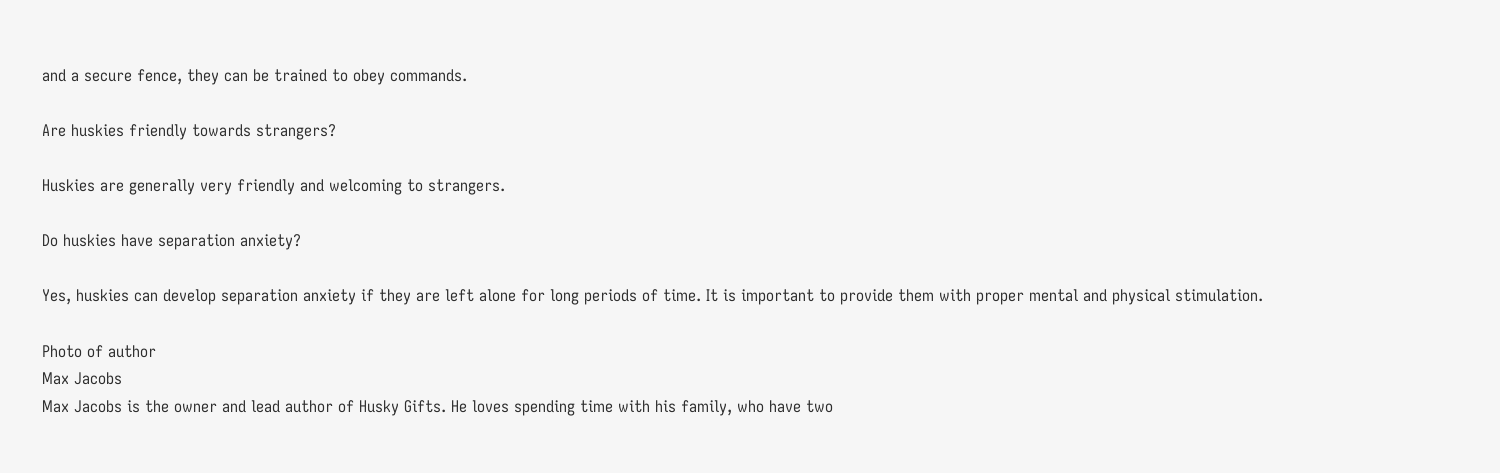and a secure fence, they can be trained to obey commands.

Are huskies friendly towards strangers?

Huskies are generally very friendly and welcoming to strangers.

Do huskies have separation anxiety?

Yes, huskies can develop separation anxiety if they are left alone for long periods of time. It is important to provide them with proper mental and physical stimulation.

Photo of author
Max Jacobs
Max Jacobs is the owner and lead author of Husky Gifts. He loves spending time with his family, who have two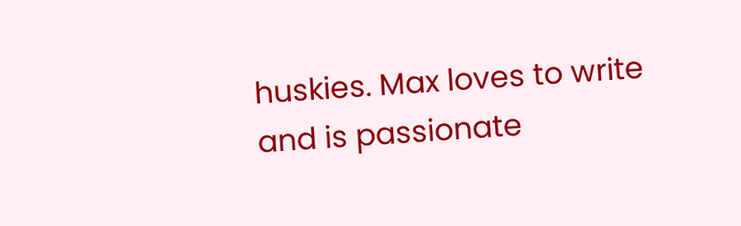huskies. Max loves to write and is passionate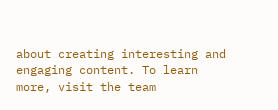about creating interesting and engaging content. To learn more, visit the team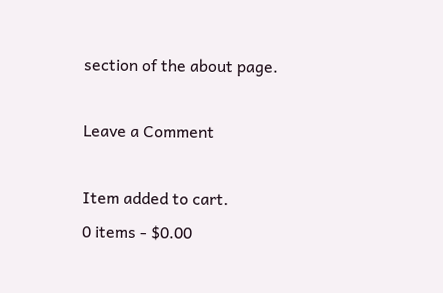section of the about page.

Leave a Comment

Item added to cart.
0 items - $0.00